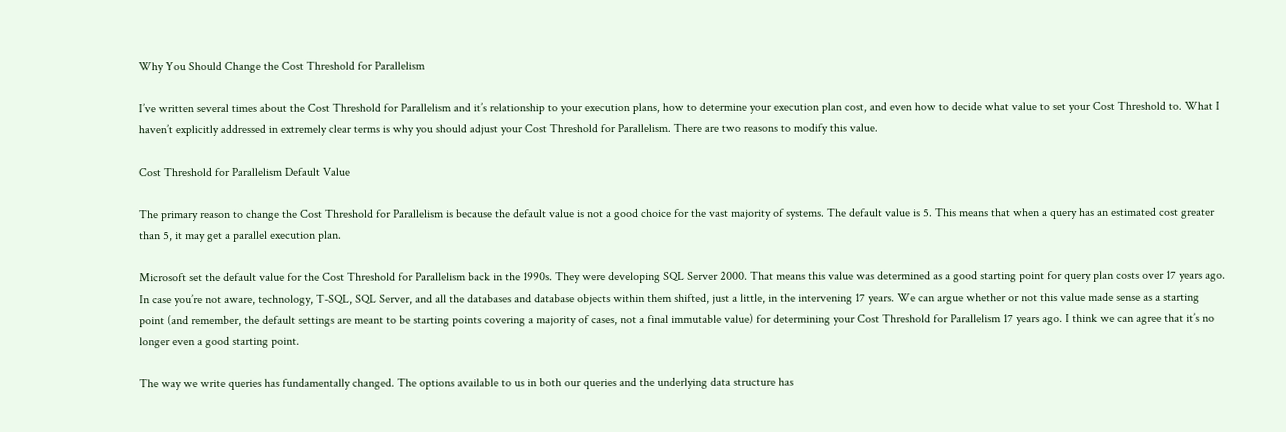Why You Should Change the Cost Threshold for Parallelism

I’ve written several times about the Cost Threshold for Parallelism and it’s relationship to your execution plans, how to determine your execution plan cost, and even how to decide what value to set your Cost Threshold to. What I haven’t explicitly addressed in extremely clear terms is why you should adjust your Cost Threshold for Parallelism. There are two reasons to modify this value.

Cost Threshold for Parallelism Default Value

The primary reason to change the Cost Threshold for Parallelism is because the default value is not a good choice for the vast majority of systems. The default value is 5. This means that when a query has an estimated cost greater than 5, it may get a parallel execution plan.

Microsoft set the default value for the Cost Threshold for Parallelism back in the 1990s. They were developing SQL Server 2000. That means this value was determined as a good starting point for query plan costs over 17 years ago. In case you’re not aware, technology, T-SQL, SQL Server, and all the databases and database objects within them shifted, just a little, in the intervening 17 years. We can argue whether or not this value made sense as a starting point (and remember, the default settings are meant to be starting points covering a majority of cases, not a final immutable value) for determining your Cost Threshold for Parallelism 17 years ago. I think we can agree that it’s no longer even a good starting point.

The way we write queries has fundamentally changed. The options available to us in both our queries and the underlying data structure has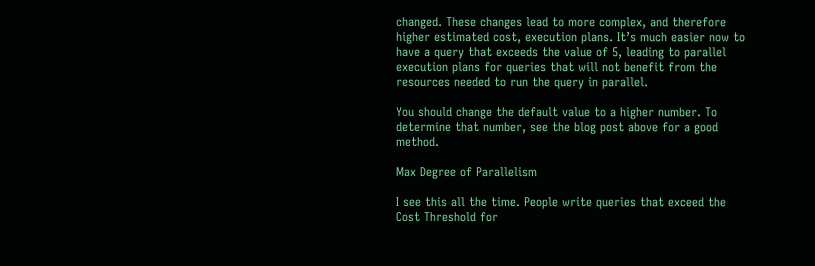changed. These changes lead to more complex, and therefore higher estimated cost, execution plans. It’s much easier now to have a query that exceeds the value of 5, leading to parallel execution plans for queries that will not benefit from the resources needed to run the query in parallel.

You should change the default value to a higher number. To determine that number, see the blog post above for a good method.

Max Degree of Parallelism

I see this all the time. People write queries that exceed the Cost Threshold for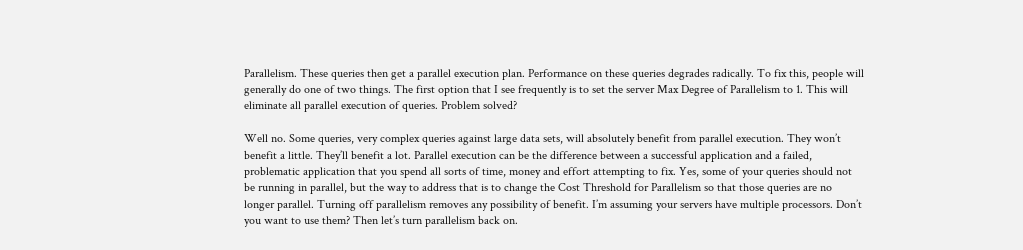Parallelism. These queries then get a parallel execution plan. Performance on these queries degrades radically. To fix this, people will generally do one of two things. The first option that I see frequently is to set the server Max Degree of Parallelism to 1. This will eliminate all parallel execution of queries. Problem solved?

Well no. Some queries, very complex queries against large data sets, will absolutely benefit from parallel execution. They won’t benefit a little. They’ll benefit a lot. Parallel execution can be the difference between a successful application and a failed, problematic application that you spend all sorts of time, money and effort attempting to fix. Yes, some of your queries should not be running in parallel, but the way to address that is to change the Cost Threshold for Parallelism so that those queries are no longer parallel. Turning off parallelism removes any possibility of benefit. I’m assuming your servers have multiple processors. Don’t you want to use them? Then let’s turn parallelism back on.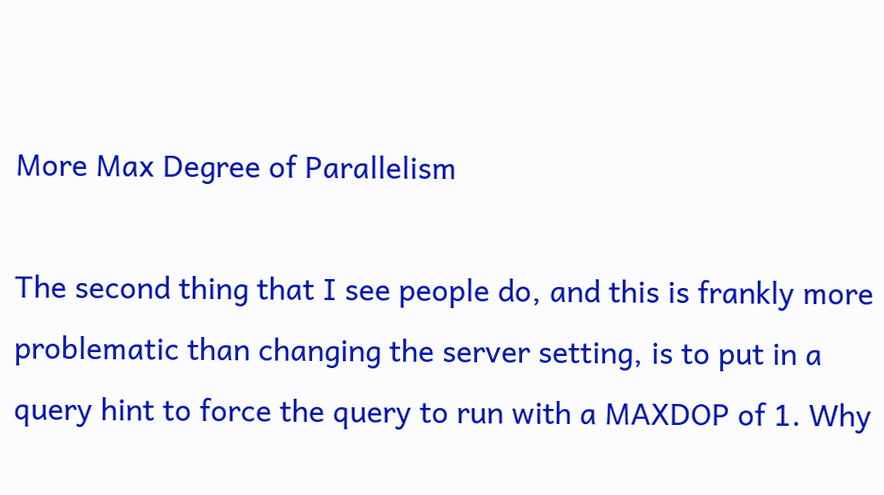More Max Degree of Parallelism

The second thing that I see people do, and this is frankly more problematic than changing the server setting, is to put in a query hint to force the query to run with a MAXDOP of 1. Why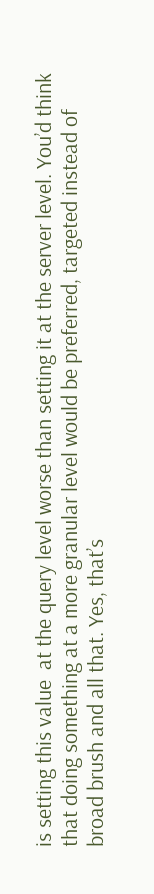is setting this value  at the query level worse than setting it at the server level. You’d think that doing something at a more granular level would be preferred, targeted instead of broad brush and all that. Yes, that’s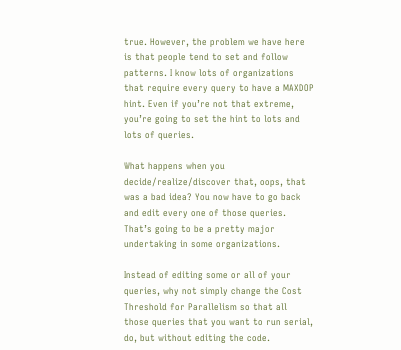true. However, the problem we have here is that people tend to set and follow patterns. I know lots of organizations that require every query to have a MAXDOP hint. Even if you’re not that extreme, you’re going to set the hint to lots and lots of queries.

What happens when you decide/realize/discover that, oops, that was a bad idea? You now have to go back and edit every one of those queries. That’s going to be a pretty major undertaking in some organizations.

Instead of editing some or all of your queries, why not simply change the Cost Threshold for Parallelism so that all those queries that you want to run serial, do, but without editing the code.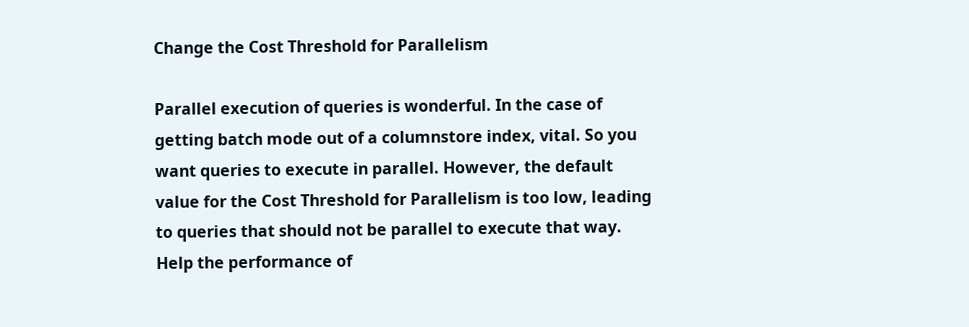Change the Cost Threshold for Parallelism

Parallel execution of queries is wonderful. In the case of getting batch mode out of a columnstore index, vital. So you want queries to execute in parallel. However, the default value for the Cost Threshold for Parallelism is too low, leading to queries that should not be parallel to execute that way. Help the performance of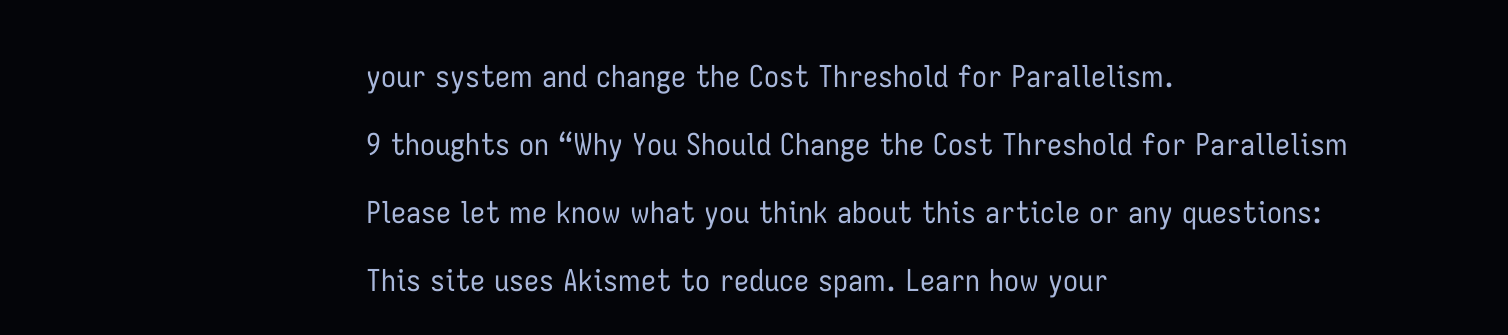your system and change the Cost Threshold for Parallelism.

9 thoughts on “Why You Should Change the Cost Threshold for Parallelism

Please let me know what you think about this article or any questions:

This site uses Akismet to reduce spam. Learn how your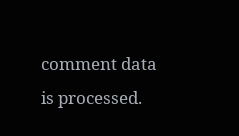comment data is processed.